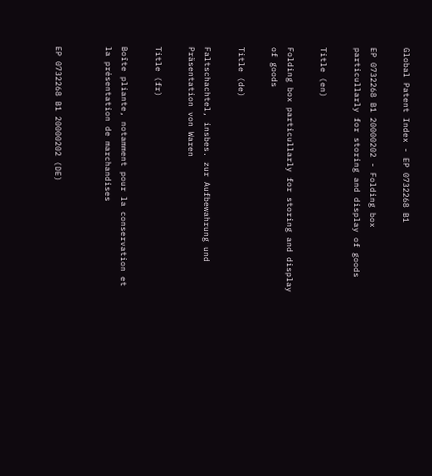Global Patent Index - EP 0732268 B1

EP 0732268 B1 20000202 - Folding box particullarly for storing and display of goods

Title (en)

Folding box particullarly for storing and display of goods

Title (de)

Faltschachtel, insbes. zur Aufbewahrung und Präsentation von Waren

Title (fr)

Boîte pliante, notamment pour la conservation et la présentation de marchandises


EP 0732268 B1 20000202 (DE)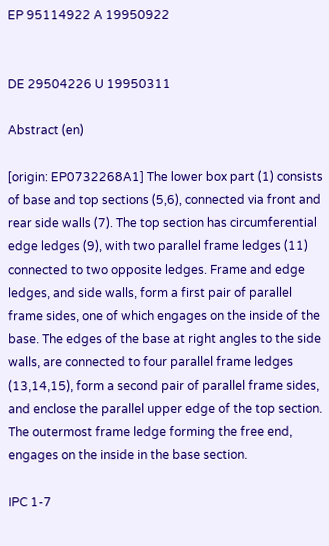EP 95114922 A 19950922


DE 29504226 U 19950311

Abstract (en)

[origin: EP0732268A1] The lower box part (1) consists of base and top sections (5,6), connected via front and rear side walls (7). The top section has circumferential edge ledges (9), with two parallel frame ledges (11) connected to two opposite ledges. Frame and edge ledges, and side walls, form a first pair of parallel frame sides, one of which engages on the inside of the base. The edges of the base at right angles to the side walls, are connected to four parallel frame ledges (13,14,15), form a second pair of parallel frame sides, and enclose the parallel upper edge of the top section. The outermost frame ledge forming the free end, engages on the inside in the base section.

IPC 1-7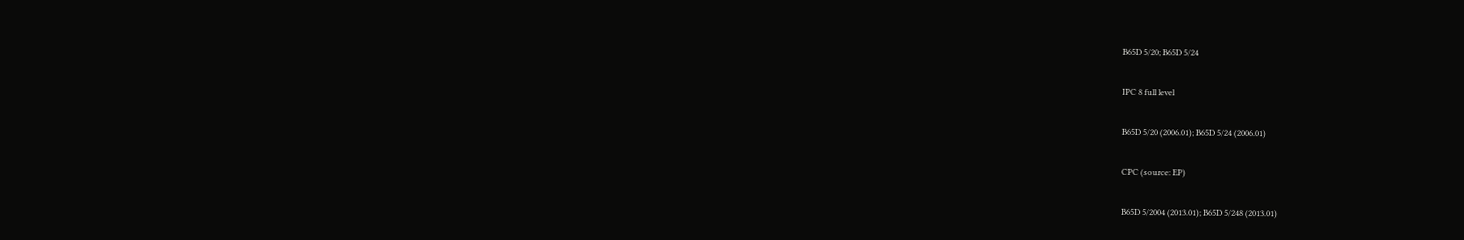B65D 5/20; B65D 5/24

IPC 8 full level

B65D 5/20 (2006.01); B65D 5/24 (2006.01)

CPC (source: EP)

B65D 5/2004 (2013.01); B65D 5/248 (2013.01)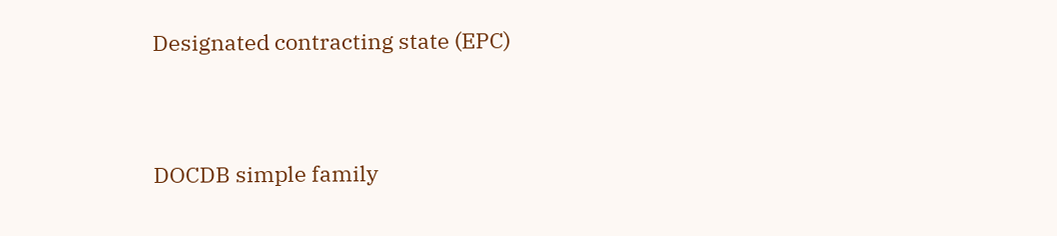Designated contracting state (EPC)


DOCDB simple family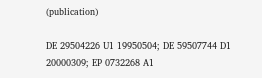(publication)

DE 29504226 U1 19950504; DE 59507744 D1 20000309; EP 0732268 A1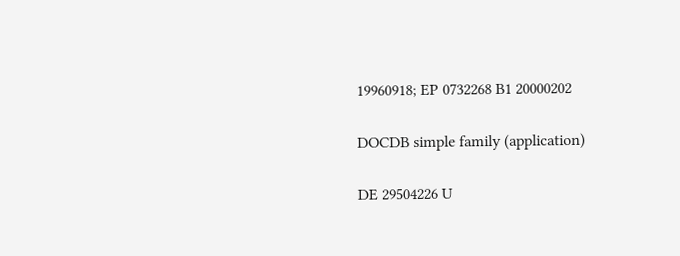19960918; EP 0732268 B1 20000202

DOCDB simple family (application)

DE 29504226 U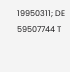19950311; DE 59507744 T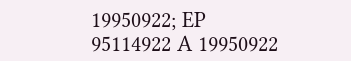19950922; EP 95114922 A 19950922